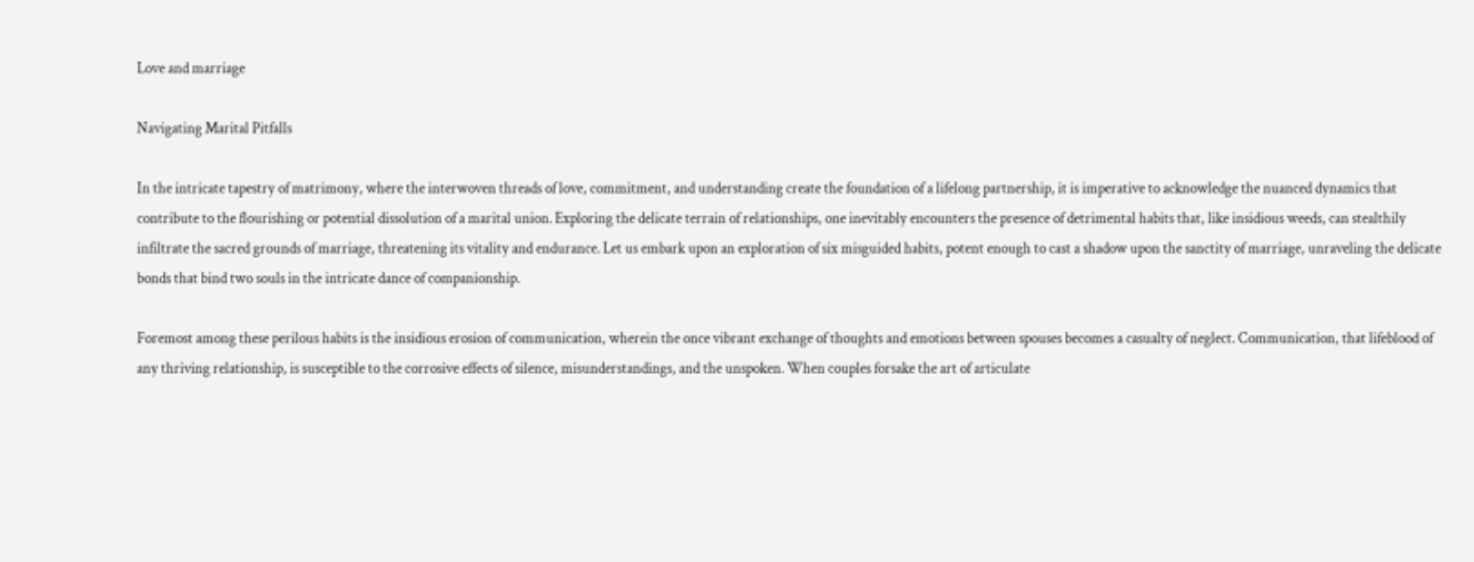Love and marriage

Navigating Marital Pitfalls

In the intricate tapestry of matrimony, where the interwoven threads of love, commitment, and understanding create the foundation of a lifelong partnership, it is imperative to acknowledge the nuanced dynamics that contribute to the flourishing or potential dissolution of a marital union. Exploring the delicate terrain of relationships, one inevitably encounters the presence of detrimental habits that, like insidious weeds, can stealthily infiltrate the sacred grounds of marriage, threatening its vitality and endurance. Let us embark upon an exploration of six misguided habits, potent enough to cast a shadow upon the sanctity of marriage, unraveling the delicate bonds that bind two souls in the intricate dance of companionship.

Foremost among these perilous habits is the insidious erosion of communication, wherein the once vibrant exchange of thoughts and emotions between spouses becomes a casualty of neglect. Communication, that lifeblood of any thriving relationship, is susceptible to the corrosive effects of silence, misunderstandings, and the unspoken. When couples forsake the art of articulate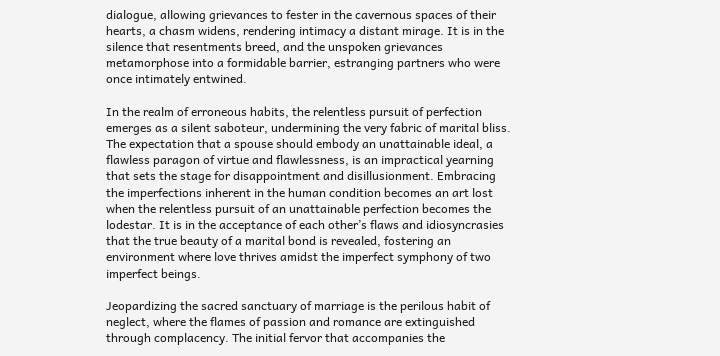dialogue, allowing grievances to fester in the cavernous spaces of their hearts, a chasm widens, rendering intimacy a distant mirage. It is in the silence that resentments breed, and the unspoken grievances metamorphose into a formidable barrier, estranging partners who were once intimately entwined.

In the realm of erroneous habits, the relentless pursuit of perfection emerges as a silent saboteur, undermining the very fabric of marital bliss. The expectation that a spouse should embody an unattainable ideal, a flawless paragon of virtue and flawlessness, is an impractical yearning that sets the stage for disappointment and disillusionment. Embracing the imperfections inherent in the human condition becomes an art lost when the relentless pursuit of an unattainable perfection becomes the lodestar. It is in the acceptance of each other’s flaws and idiosyncrasies that the true beauty of a marital bond is revealed, fostering an environment where love thrives amidst the imperfect symphony of two imperfect beings.

Jeopardizing the sacred sanctuary of marriage is the perilous habit of neglect, where the flames of passion and romance are extinguished through complacency. The initial fervor that accompanies the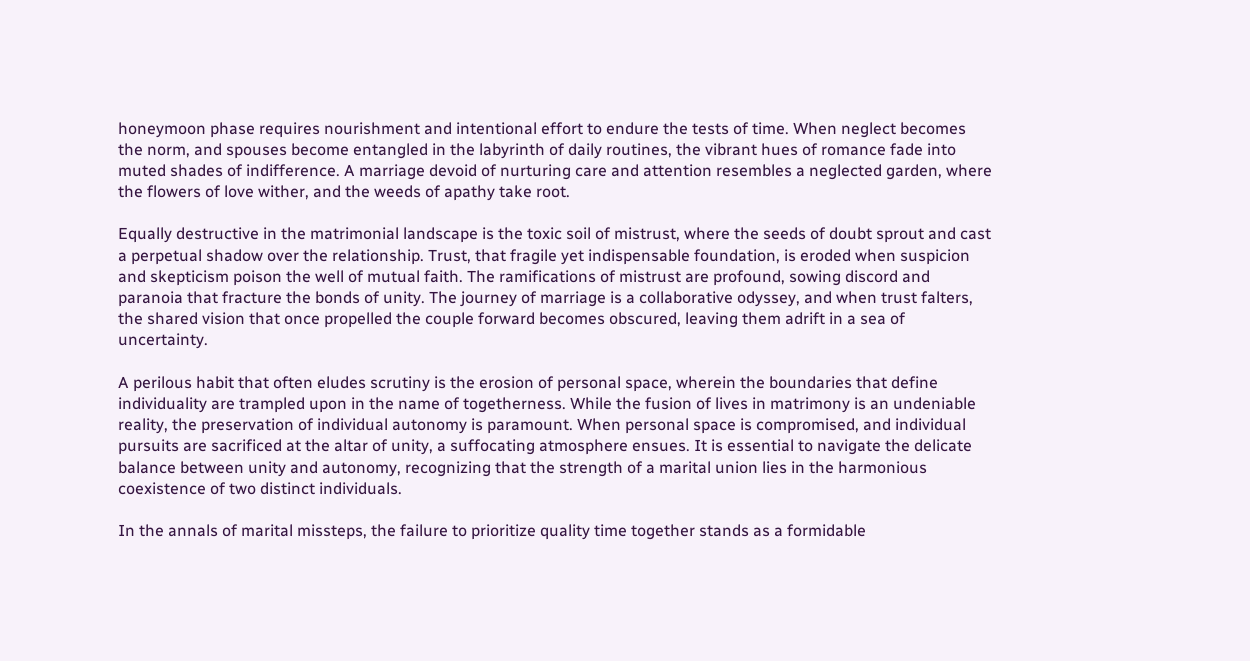honeymoon phase requires nourishment and intentional effort to endure the tests of time. When neglect becomes the norm, and spouses become entangled in the labyrinth of daily routines, the vibrant hues of romance fade into muted shades of indifference. A marriage devoid of nurturing care and attention resembles a neglected garden, where the flowers of love wither, and the weeds of apathy take root.

Equally destructive in the matrimonial landscape is the toxic soil of mistrust, where the seeds of doubt sprout and cast a perpetual shadow over the relationship. Trust, that fragile yet indispensable foundation, is eroded when suspicion and skepticism poison the well of mutual faith. The ramifications of mistrust are profound, sowing discord and paranoia that fracture the bonds of unity. The journey of marriage is a collaborative odyssey, and when trust falters, the shared vision that once propelled the couple forward becomes obscured, leaving them adrift in a sea of uncertainty.

A perilous habit that often eludes scrutiny is the erosion of personal space, wherein the boundaries that define individuality are trampled upon in the name of togetherness. While the fusion of lives in matrimony is an undeniable reality, the preservation of individual autonomy is paramount. When personal space is compromised, and individual pursuits are sacrificed at the altar of unity, a suffocating atmosphere ensues. It is essential to navigate the delicate balance between unity and autonomy, recognizing that the strength of a marital union lies in the harmonious coexistence of two distinct individuals.

In the annals of marital missteps, the failure to prioritize quality time together stands as a formidable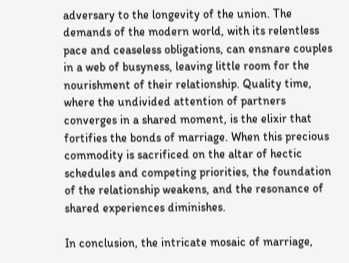adversary to the longevity of the union. The demands of the modern world, with its relentless pace and ceaseless obligations, can ensnare couples in a web of busyness, leaving little room for the nourishment of their relationship. Quality time, where the undivided attention of partners converges in a shared moment, is the elixir that fortifies the bonds of marriage. When this precious commodity is sacrificed on the altar of hectic schedules and competing priorities, the foundation of the relationship weakens, and the resonance of shared experiences diminishes.

In conclusion, the intricate mosaic of marriage,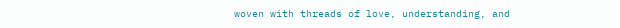woven with threads of love, understanding, and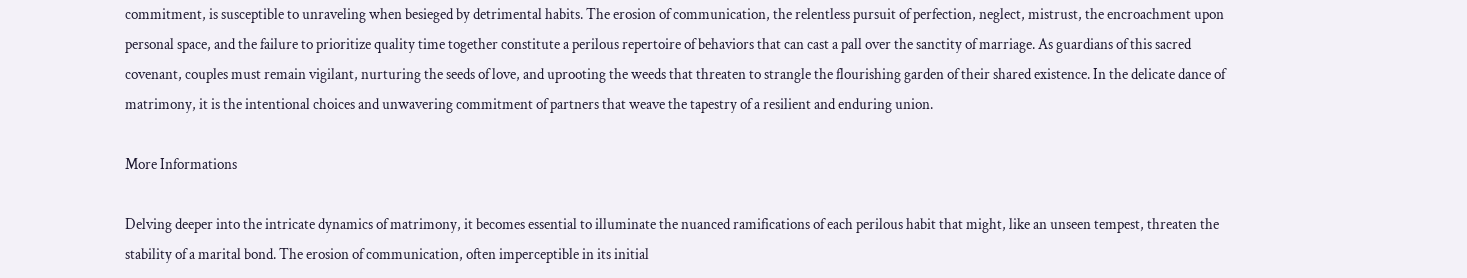commitment, is susceptible to unraveling when besieged by detrimental habits. The erosion of communication, the relentless pursuit of perfection, neglect, mistrust, the encroachment upon personal space, and the failure to prioritize quality time together constitute a perilous repertoire of behaviors that can cast a pall over the sanctity of marriage. As guardians of this sacred covenant, couples must remain vigilant, nurturing the seeds of love, and uprooting the weeds that threaten to strangle the flourishing garden of their shared existence. In the delicate dance of matrimony, it is the intentional choices and unwavering commitment of partners that weave the tapestry of a resilient and enduring union.

More Informations

Delving deeper into the intricate dynamics of matrimony, it becomes essential to illuminate the nuanced ramifications of each perilous habit that might, like an unseen tempest, threaten the stability of a marital bond. The erosion of communication, often imperceptible in its initial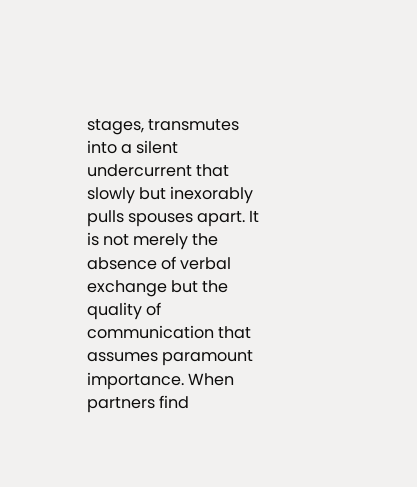stages, transmutes into a silent undercurrent that slowly but inexorably pulls spouses apart. It is not merely the absence of verbal exchange but the quality of communication that assumes paramount importance. When partners find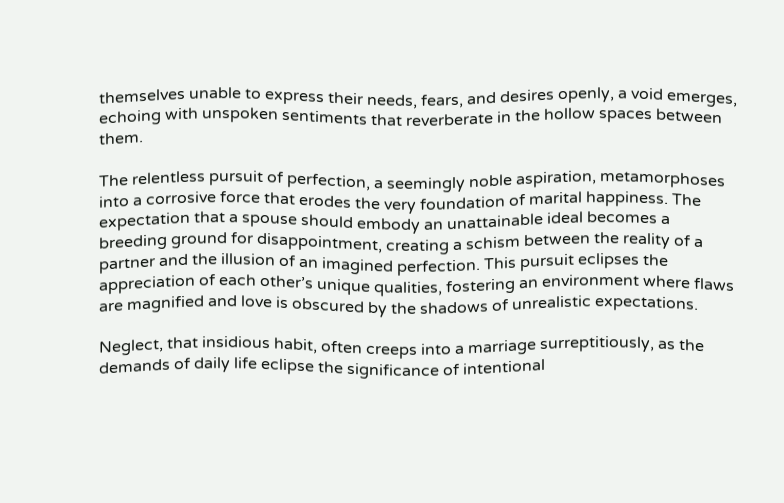themselves unable to express their needs, fears, and desires openly, a void emerges, echoing with unspoken sentiments that reverberate in the hollow spaces between them.

The relentless pursuit of perfection, a seemingly noble aspiration, metamorphoses into a corrosive force that erodes the very foundation of marital happiness. The expectation that a spouse should embody an unattainable ideal becomes a breeding ground for disappointment, creating a schism between the reality of a partner and the illusion of an imagined perfection. This pursuit eclipses the appreciation of each other’s unique qualities, fostering an environment where flaws are magnified and love is obscured by the shadows of unrealistic expectations.

Neglect, that insidious habit, often creeps into a marriage surreptitiously, as the demands of daily life eclipse the significance of intentional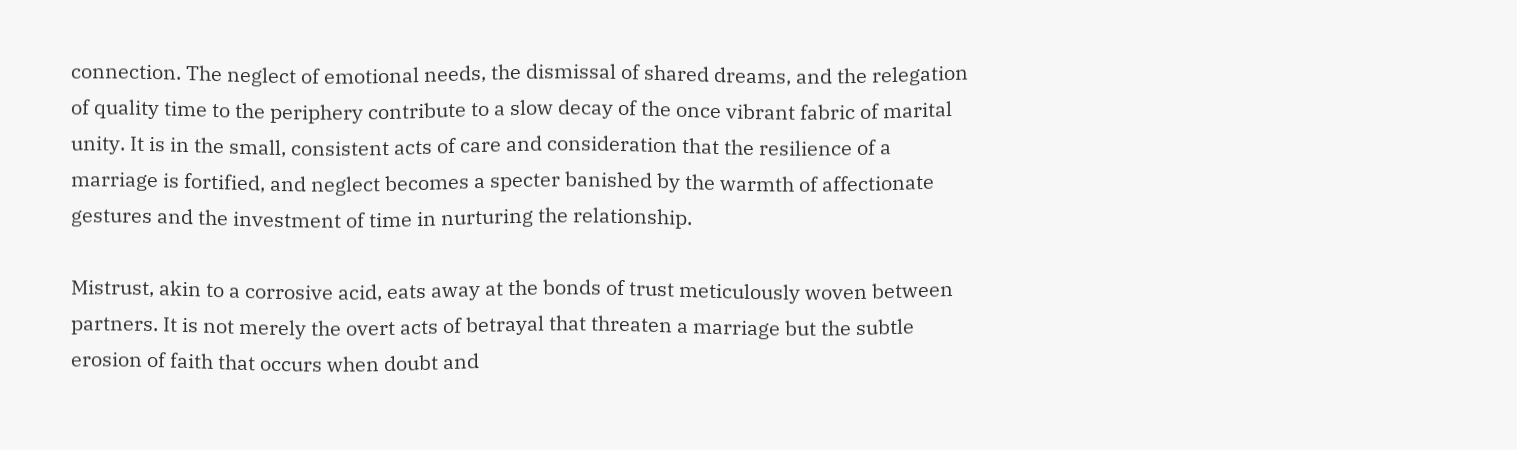connection. The neglect of emotional needs, the dismissal of shared dreams, and the relegation of quality time to the periphery contribute to a slow decay of the once vibrant fabric of marital unity. It is in the small, consistent acts of care and consideration that the resilience of a marriage is fortified, and neglect becomes a specter banished by the warmth of affectionate gestures and the investment of time in nurturing the relationship.

Mistrust, akin to a corrosive acid, eats away at the bonds of trust meticulously woven between partners. It is not merely the overt acts of betrayal that threaten a marriage but the subtle erosion of faith that occurs when doubt and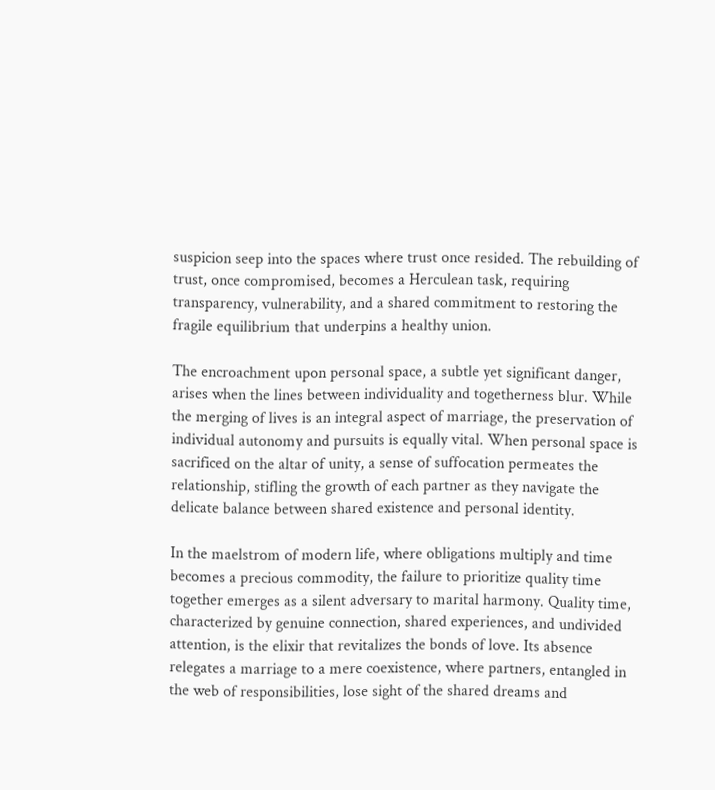suspicion seep into the spaces where trust once resided. The rebuilding of trust, once compromised, becomes a Herculean task, requiring transparency, vulnerability, and a shared commitment to restoring the fragile equilibrium that underpins a healthy union.

The encroachment upon personal space, a subtle yet significant danger, arises when the lines between individuality and togetherness blur. While the merging of lives is an integral aspect of marriage, the preservation of individual autonomy and pursuits is equally vital. When personal space is sacrificed on the altar of unity, a sense of suffocation permeates the relationship, stifling the growth of each partner as they navigate the delicate balance between shared existence and personal identity.

In the maelstrom of modern life, where obligations multiply and time becomes a precious commodity, the failure to prioritize quality time together emerges as a silent adversary to marital harmony. Quality time, characterized by genuine connection, shared experiences, and undivided attention, is the elixir that revitalizes the bonds of love. Its absence relegates a marriage to a mere coexistence, where partners, entangled in the web of responsibilities, lose sight of the shared dreams and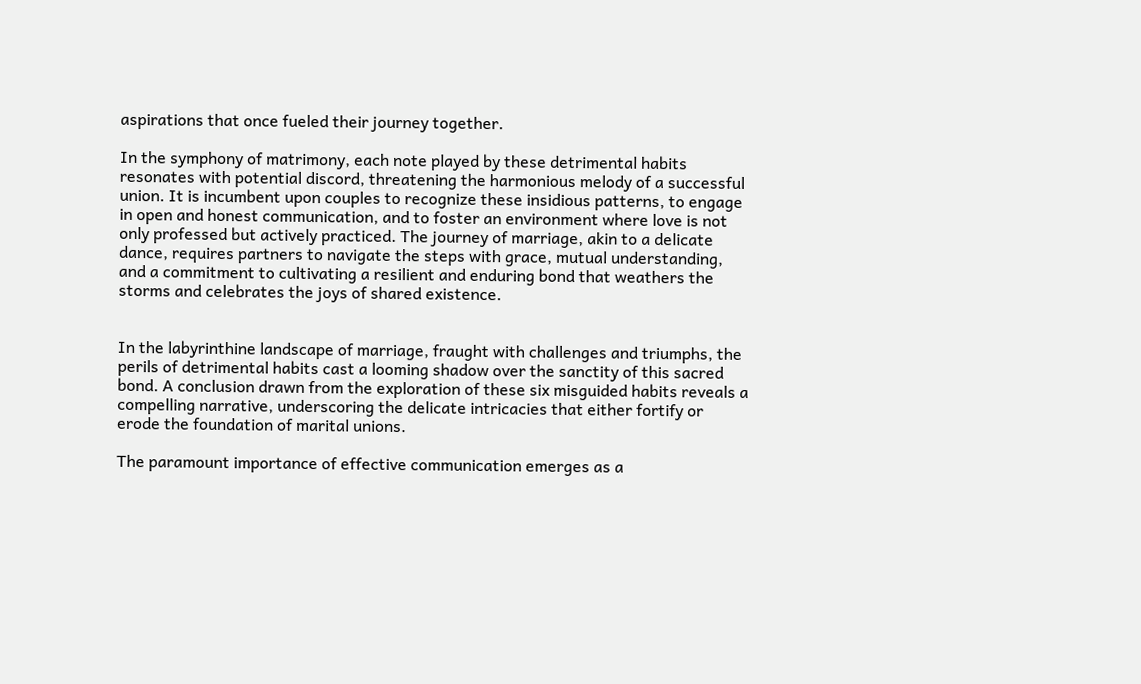aspirations that once fueled their journey together.

In the symphony of matrimony, each note played by these detrimental habits resonates with potential discord, threatening the harmonious melody of a successful union. It is incumbent upon couples to recognize these insidious patterns, to engage in open and honest communication, and to foster an environment where love is not only professed but actively practiced. The journey of marriage, akin to a delicate dance, requires partners to navigate the steps with grace, mutual understanding, and a commitment to cultivating a resilient and enduring bond that weathers the storms and celebrates the joys of shared existence.


In the labyrinthine landscape of marriage, fraught with challenges and triumphs, the perils of detrimental habits cast a looming shadow over the sanctity of this sacred bond. A conclusion drawn from the exploration of these six misguided habits reveals a compelling narrative, underscoring the delicate intricacies that either fortify or erode the foundation of marital unions.

The paramount importance of effective communication emerges as a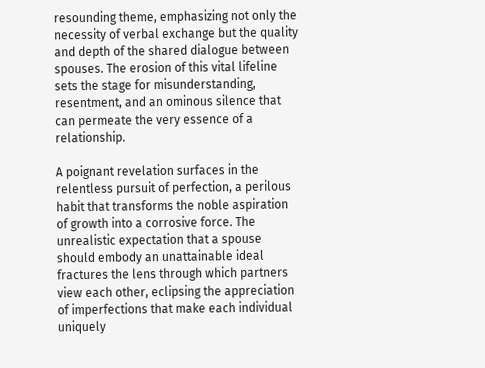resounding theme, emphasizing not only the necessity of verbal exchange but the quality and depth of the shared dialogue between spouses. The erosion of this vital lifeline sets the stage for misunderstanding, resentment, and an ominous silence that can permeate the very essence of a relationship.

A poignant revelation surfaces in the relentless pursuit of perfection, a perilous habit that transforms the noble aspiration of growth into a corrosive force. The unrealistic expectation that a spouse should embody an unattainable ideal fractures the lens through which partners view each other, eclipsing the appreciation of imperfections that make each individual uniquely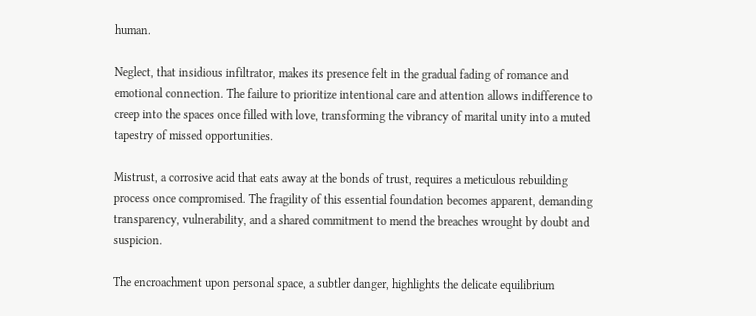human.

Neglect, that insidious infiltrator, makes its presence felt in the gradual fading of romance and emotional connection. The failure to prioritize intentional care and attention allows indifference to creep into the spaces once filled with love, transforming the vibrancy of marital unity into a muted tapestry of missed opportunities.

Mistrust, a corrosive acid that eats away at the bonds of trust, requires a meticulous rebuilding process once compromised. The fragility of this essential foundation becomes apparent, demanding transparency, vulnerability, and a shared commitment to mend the breaches wrought by doubt and suspicion.

The encroachment upon personal space, a subtler danger, highlights the delicate equilibrium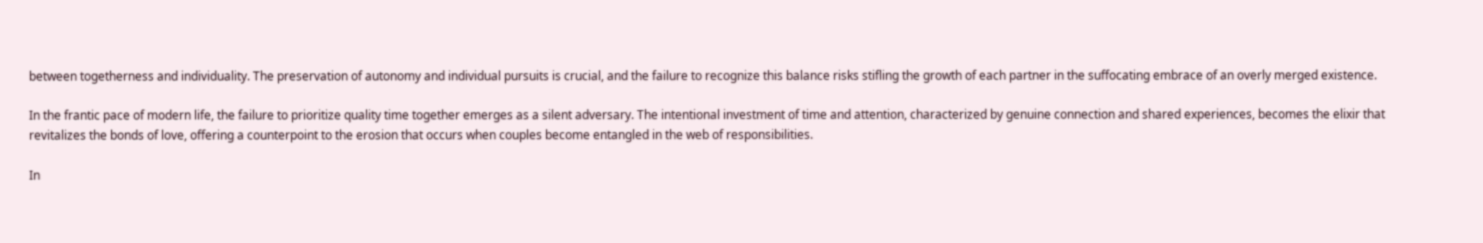between togetherness and individuality. The preservation of autonomy and individual pursuits is crucial, and the failure to recognize this balance risks stifling the growth of each partner in the suffocating embrace of an overly merged existence.

In the frantic pace of modern life, the failure to prioritize quality time together emerges as a silent adversary. The intentional investment of time and attention, characterized by genuine connection and shared experiences, becomes the elixir that revitalizes the bonds of love, offering a counterpoint to the erosion that occurs when couples become entangled in the web of responsibilities.

In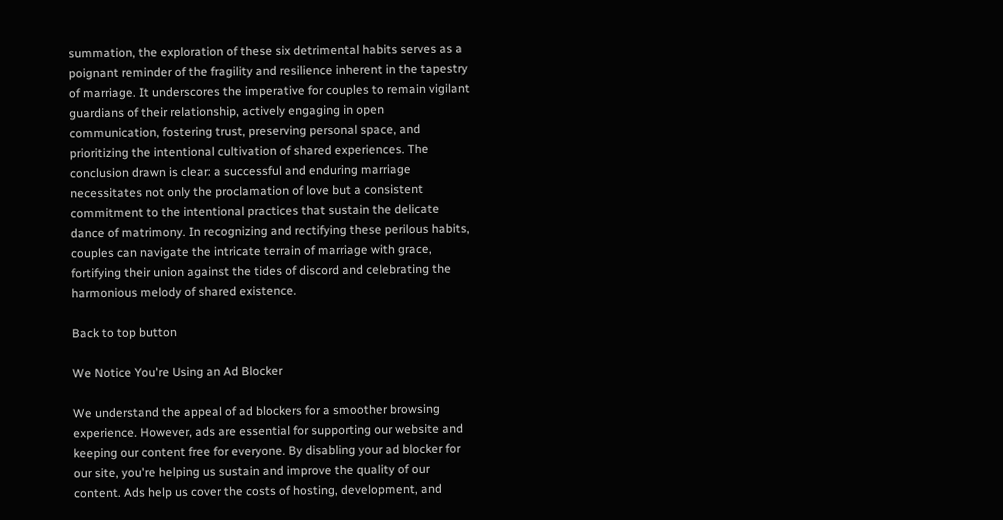summation, the exploration of these six detrimental habits serves as a poignant reminder of the fragility and resilience inherent in the tapestry of marriage. It underscores the imperative for couples to remain vigilant guardians of their relationship, actively engaging in open communication, fostering trust, preserving personal space, and prioritizing the intentional cultivation of shared experiences. The conclusion drawn is clear: a successful and enduring marriage necessitates not only the proclamation of love but a consistent commitment to the intentional practices that sustain the delicate dance of matrimony. In recognizing and rectifying these perilous habits, couples can navigate the intricate terrain of marriage with grace, fortifying their union against the tides of discord and celebrating the harmonious melody of shared existence.

Back to top button

We Notice You're Using an Ad Blocker

We understand the appeal of ad blockers for a smoother browsing experience. However, ads are essential for supporting our website and keeping our content free for everyone. By disabling your ad blocker for our site, you're helping us sustain and improve the quality of our content. Ads help us cover the costs of hosting, development, and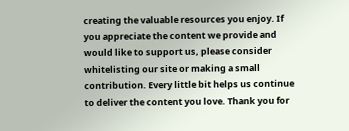creating the valuable resources you enjoy. If you appreciate the content we provide and would like to support us, please consider whitelisting our site or making a small contribution. Every little bit helps us continue to deliver the content you love. Thank you for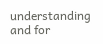understanding and for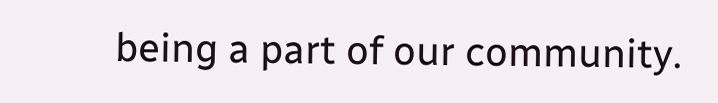being a part of our community.